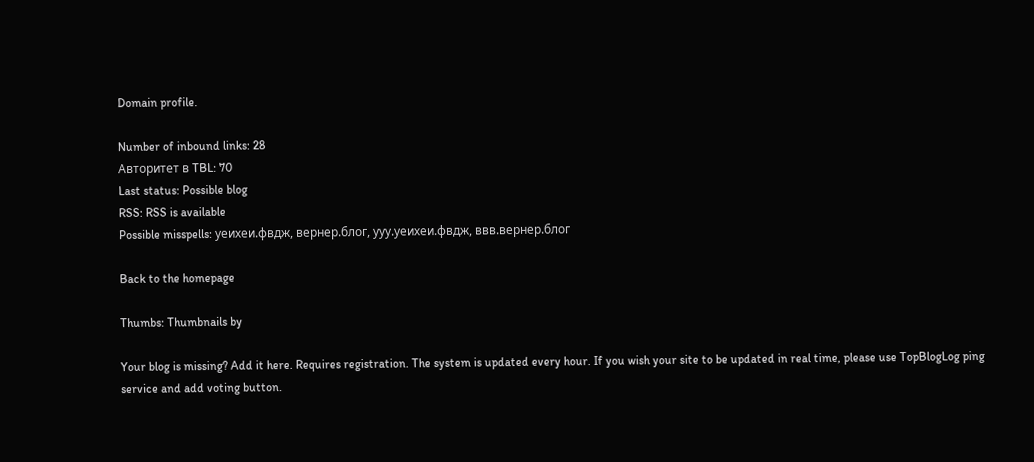Domain profile.

Number of inbound links: 28
Авторитет в TBL: 70
Last status: Possible blog
RSS: RSS is available
Possible misspells: уеихеи.фвдж, вернер.блог, ууу.уеихеи.фвдж, ввв.вернер.блог

Back to the homepage

Thumbs: Thumbnails by

Your blog is missing? Add it here. Requires registration. The system is updated every hour. If you wish your site to be updated in real time, please use TopBlogLog ping service and add voting button.